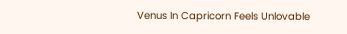Venus In Capricorn Feels Unlovable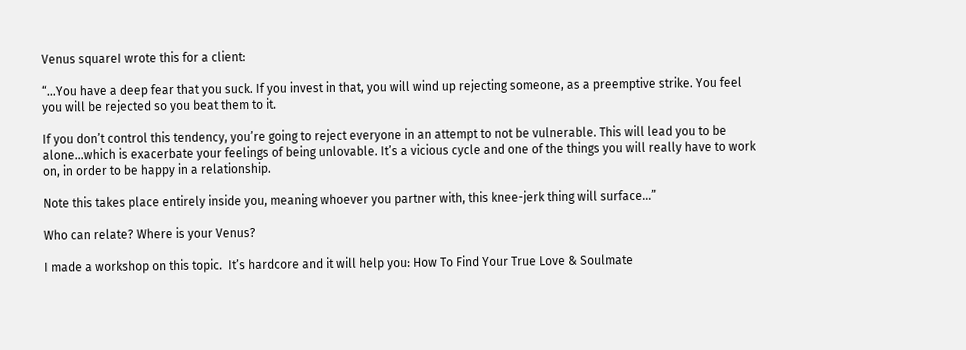Venus squareI wrote this for a client:

“…You have a deep fear that you suck. If you invest in that, you will wind up rejecting someone, as a preemptive strike. You feel you will be rejected so you beat them to it.

If you don’t control this tendency, you’re going to reject everyone in an attempt to not be vulnerable. This will lead you to be alone…which is exacerbate your feelings of being unlovable. It’s a vicious cycle and one of the things you will really have to work on, in order to be happy in a relationship.

Note this takes place entirely inside you, meaning whoever you partner with, this knee-jerk thing will surface…”

Who can relate? Where is your Venus?

I made a workshop on this topic.  It’s hardcore and it will help you: How To Find Your True Love & Soulmate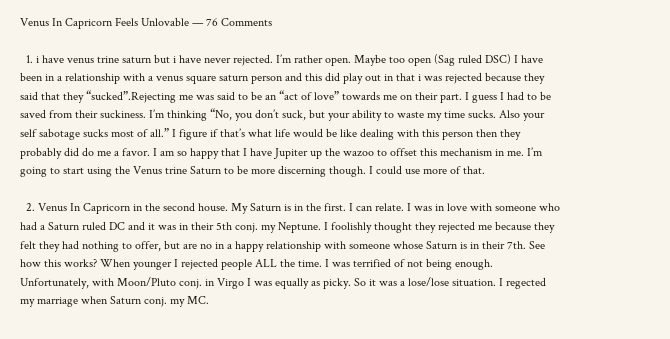Venus In Capricorn Feels Unlovable — 76 Comments

  1. i have venus trine saturn but i have never rejected. I’m rather open. Maybe too open (Sag ruled DSC) I have been in a relationship with a venus square saturn person and this did play out in that i was rejected because they said that they “sucked”.Rejecting me was said to be an “act of love” towards me on their part. I guess I had to be saved from their suckiness. I’m thinking “No, you don’t suck, but your ability to waste my time sucks. Also your self sabotage sucks most of all.” I figure if that’s what life would be like dealing with this person then they probably did do me a favor. I am so happy that I have Jupiter up the wazoo to offset this mechanism in me. I’m going to start using the Venus trine Saturn to be more discerning though. I could use more of that.

  2. Venus In Capricorn in the second house. My Saturn is in the first. I can relate. I was in love with someone who had a Saturn ruled DC and it was in their 5th conj. my Neptune. I foolishly thought they rejected me because they felt they had nothing to offer, but are no in a happy relationship with someone whose Saturn is in their 7th. See how this works? When younger I rejected people ALL the time. I was terrified of not being enough. Unfortunately, with Moon/Pluto conj. in Virgo I was equally as picky. So it was a lose/lose situation. I regected my marriage when Saturn conj. my MC.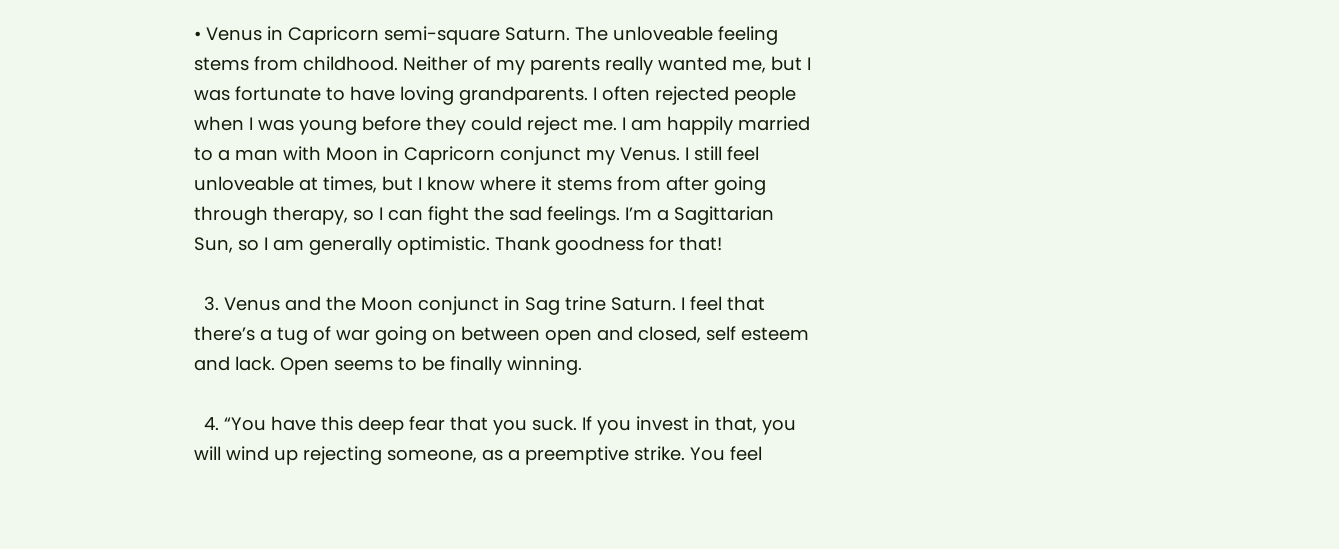• Venus in Capricorn semi-square Saturn. The unloveable feeling stems from childhood. Neither of my parents really wanted me, but I was fortunate to have loving grandparents. I often rejected people when I was young before they could reject me. I am happily married to a man with Moon in Capricorn conjunct my Venus. I still feel unloveable at times, but I know where it stems from after going through therapy, so I can fight the sad feelings. I’m a Sagittarian Sun, so I am generally optimistic. Thank goodness for that!

  3. Venus and the Moon conjunct in Sag trine Saturn. I feel that there’s a tug of war going on between open and closed, self esteem and lack. Open seems to be finally winning.

  4. “You have this deep fear that you suck. If you invest in that, you will wind up rejecting someone, as a preemptive strike. You feel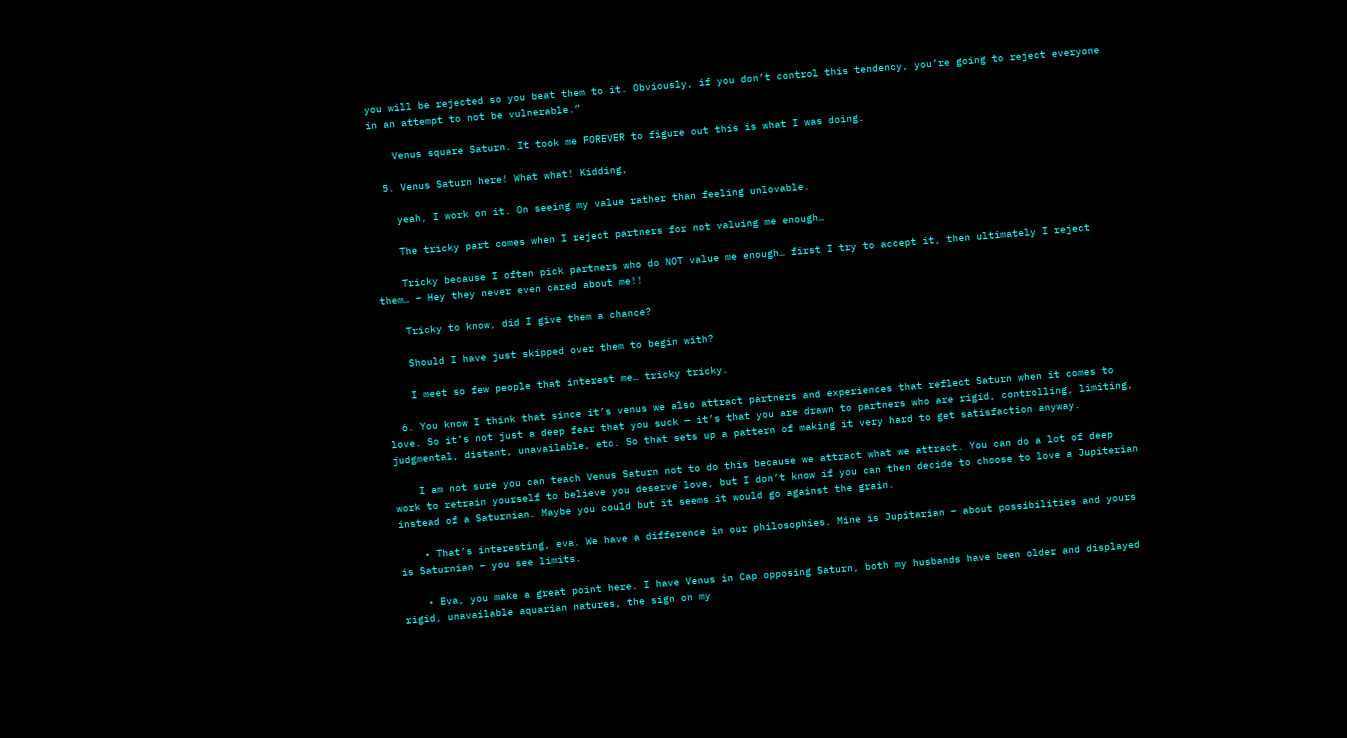you will be rejected so you beat them to it. Obviously, if you don’t control this tendency, you’re going to reject everyone in an attempt to not be vulnerable.”

    Venus square Saturn. It took me FOREVER to figure out this is what I was doing.

  5. Venus Saturn here! What what! Kidding,

    yeah, I work on it. On seeing my value rather than feeling unlovable.

    The tricky part comes when I reject partners for not valuing me enough…

    Tricky because I often pick partners who do NOT value me enough… first I try to accept it, then ultimately I reject them… – Hey they never even cared about me!!

    Tricky to know, did I give them a chance?

    Should I have just skipped over them to begin with?

    I meet so few people that interest me… tricky tricky.

  6. You know I think that since it’s venus we also attract partners and experiences that reflect Saturn when it comes to love. So it’s not just a deep fear that you suck — it’s that you are drawn to partners who are rigid, controlling, limiting, judgmental, distant, unavailable, etc. So that sets up a pattern of making it very hard to get satisfaction anyway.

    I am not sure you can teach Venus Saturn not to do this because we attract what we attract. You can do a lot of deep work to retrain yourself to believe you deserve love, but I don’t know if you can then decide to choose to love a Jupiterian instead of a Saturnian. Maybe you could but it seems it would go against the grain.

    • That’s interesting, eva. We have a difference in our philosophies. Mine is Jupitarian – about possibilities and yours is Saturnian – you see limits.

    • Eva, you make a great point here. I have Venus in Cap opposing Saturn, both my husbands have been older and displayed rigid, unavailable aquarian natures, the sign on my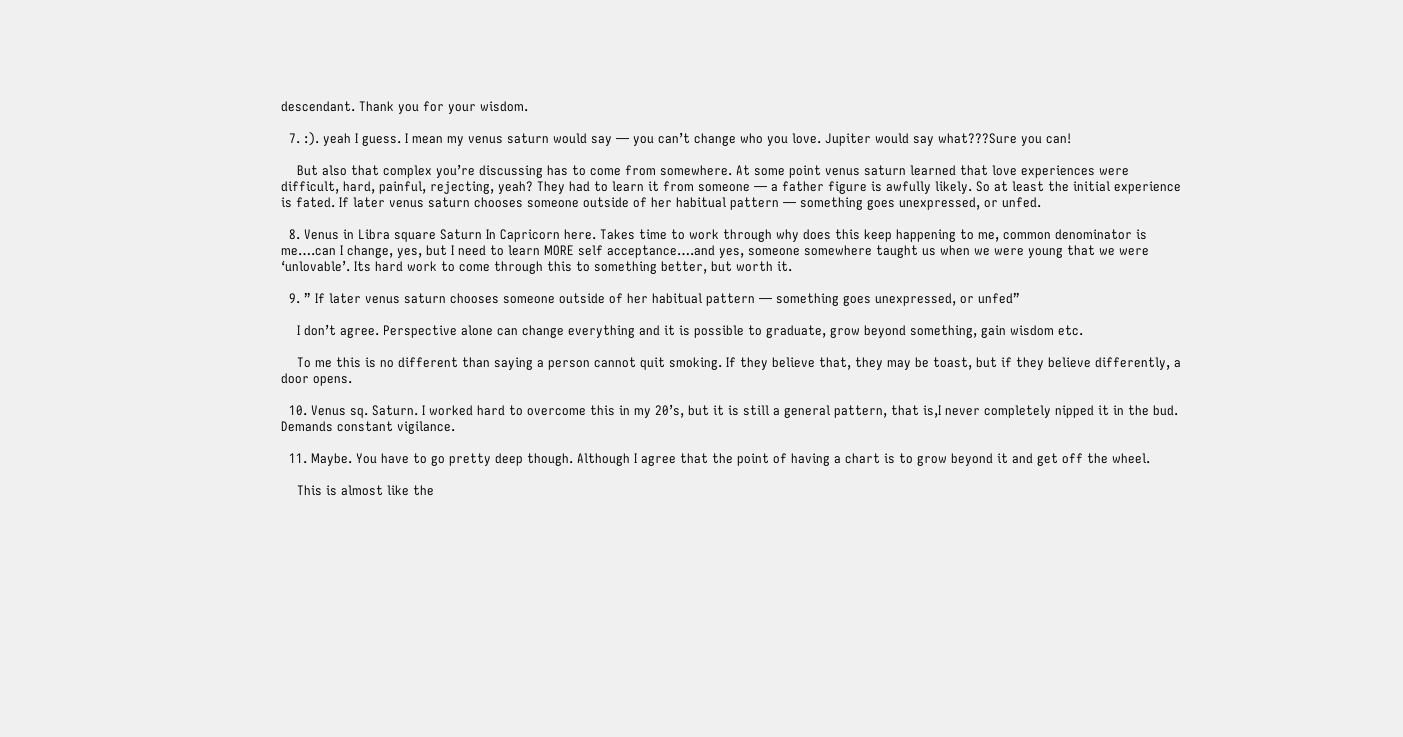descendant. Thank you for your wisdom.

  7. :). yeah I guess. I mean my venus saturn would say — you can’t change who you love. Jupiter would say what???Sure you can!

    But also that complex you’re discussing has to come from somewhere. At some point venus saturn learned that love experiences were difficult, hard, painful, rejecting, yeah? They had to learn it from someone — a father figure is awfully likely. So at least the initial experience is fated. If later venus saturn chooses someone outside of her habitual pattern — something goes unexpressed, or unfed.

  8. Venus in Libra square Saturn In Capricorn here. Takes time to work through why does this keep happening to me, common denominator is me….can I change, yes, but I need to learn MORE self acceptance….and yes, someone somewhere taught us when we were young that we were ‘unlovable’. Its hard work to come through this to something better, but worth it.

  9. ” If later venus saturn chooses someone outside of her habitual pattern — something goes unexpressed, or unfed”

    I don’t agree. Perspective alone can change everything and it is possible to graduate, grow beyond something, gain wisdom etc.

    To me this is no different than saying a person cannot quit smoking. If they believe that, they may be toast, but if they believe differently, a door opens.

  10. Venus sq. Saturn. I worked hard to overcome this in my 20’s, but it is still a general pattern, that is,I never completely nipped it in the bud. Demands constant vigilance.

  11. Maybe. You have to go pretty deep though. Although I agree that the point of having a chart is to grow beyond it and get off the wheel.

    This is almost like the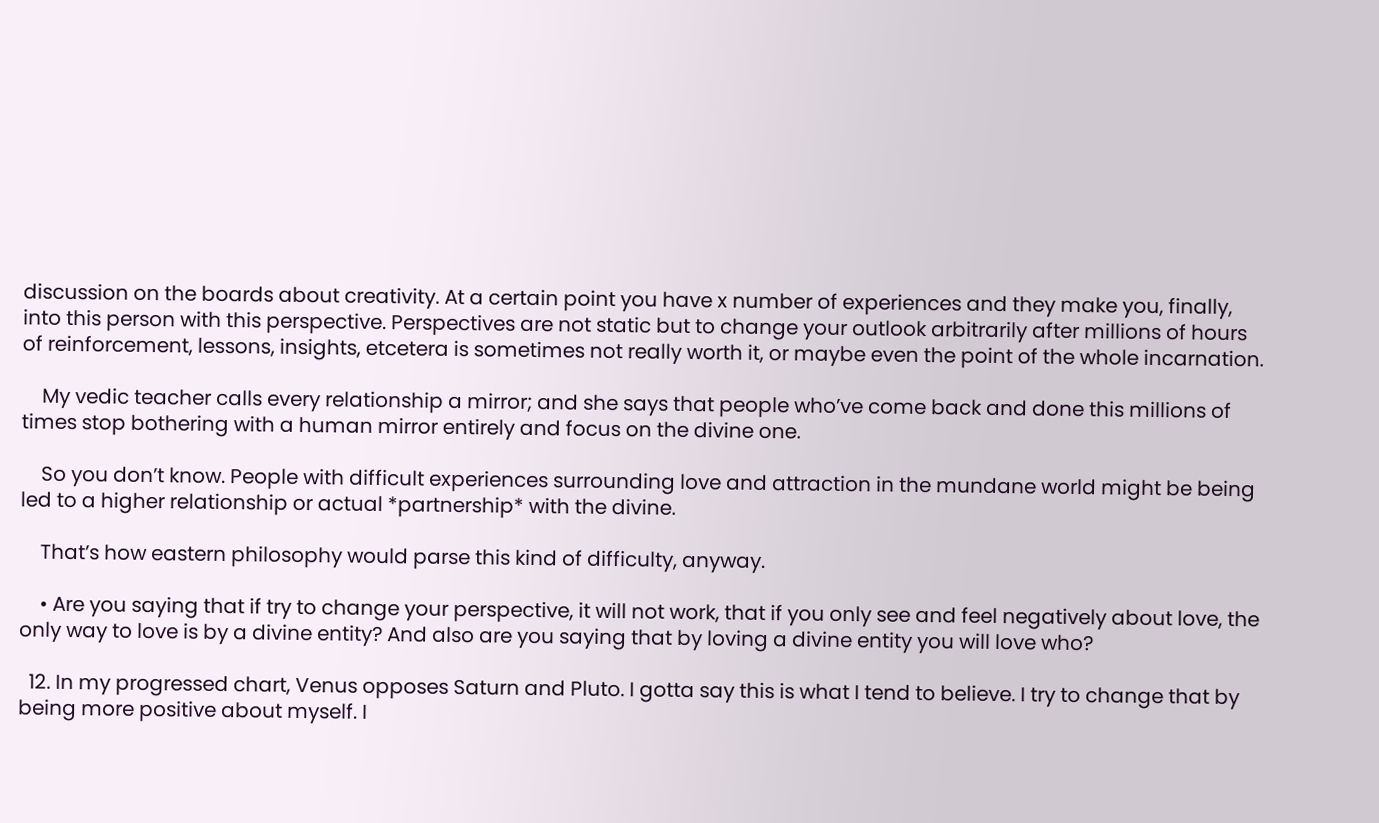discussion on the boards about creativity. At a certain point you have x number of experiences and they make you, finally, into this person with this perspective. Perspectives are not static but to change your outlook arbitrarily after millions of hours of reinforcement, lessons, insights, etcetera is sometimes not really worth it, or maybe even the point of the whole incarnation.

    My vedic teacher calls every relationship a mirror; and she says that people who’ve come back and done this millions of times stop bothering with a human mirror entirely and focus on the divine one.

    So you don’t know. People with difficult experiences surrounding love and attraction in the mundane world might be being led to a higher relationship or actual *partnership* with the divine.

    That’s how eastern philosophy would parse this kind of difficulty, anyway.

    • Are you saying that if try to change your perspective, it will not work, that if you only see and feel negatively about love, the only way to love is by a divine entity? And also are you saying that by loving a divine entity you will love who?

  12. In my progressed chart, Venus opposes Saturn and Pluto. I gotta say this is what I tend to believe. I try to change that by being more positive about myself. I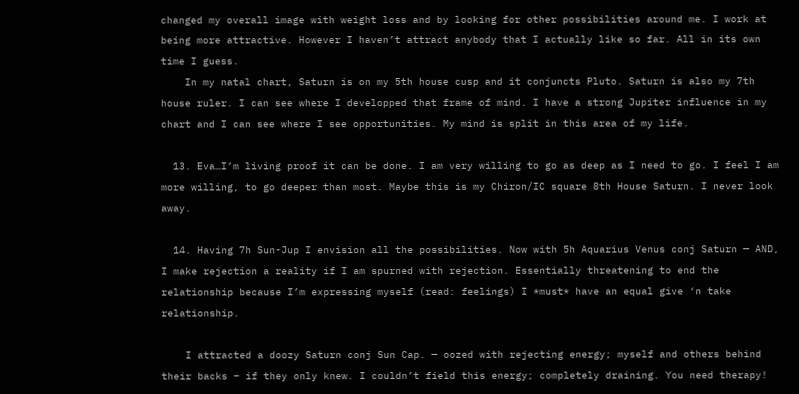changed my overall image with weight loss and by looking for other possibilities around me. I work at being more attractive. However I haven’t attract anybody that I actually like so far. All in its own time I guess.
    In my natal chart, Saturn is on my 5th house cusp and it conjuncts Pluto. Saturn is also my 7th house ruler. I can see where I developped that frame of mind. I have a strong Jupiter influence in my chart and I can see where I see opportunities. My mind is split in this area of my life.

  13. Eva…I’m living proof it can be done. I am very willing to go as deep as I need to go. I feel I am more willing, to go deeper than most. Maybe this is my Chiron/IC square 8th House Saturn. I never look away.

  14. Having 7h Sun-Jup I envision all the possibilities. Now with 5h Aquarius Venus conj Saturn — AND, I make rejection a reality if I am spurned with rejection. Essentially threatening to end the relationship because I’m expressing myself (read: feelings) I *must* have an equal give ‘n take relationship.

    I attracted a doozy Saturn conj Sun Cap. — oozed with rejecting energy; myself and others behind their backs – if they only knew. I couldn’t field this energy; completely draining. You need therapy!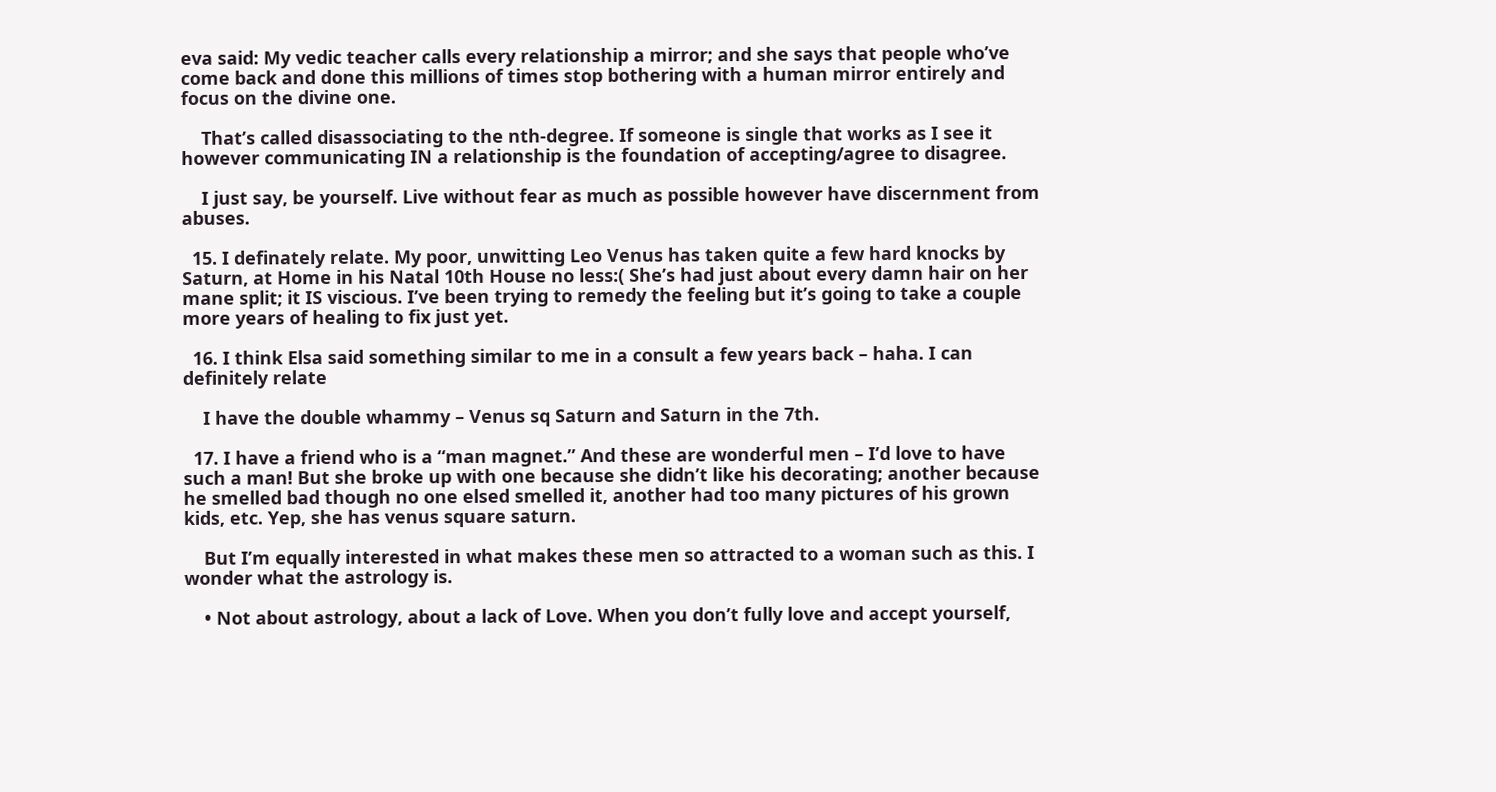eva said: My vedic teacher calls every relationship a mirror; and she says that people who’ve come back and done this millions of times stop bothering with a human mirror entirely and focus on the divine one.

    That’s called disassociating to the nth-degree. If someone is single that works as I see it however communicating IN a relationship is the foundation of accepting/agree to disagree.

    I just say, be yourself. Live without fear as much as possible however have discernment from abuses.

  15. I definately relate. My poor, unwitting Leo Venus has taken quite a few hard knocks by Saturn, at Home in his Natal 10th House no less:( She’s had just about every damn hair on her mane split; it IS viscious. I’ve been trying to remedy the feeling but it’s going to take a couple more years of healing to fix just yet.

  16. I think Elsa said something similar to me in a consult a few years back – haha. I can definitely relate

    I have the double whammy – Venus sq Saturn and Saturn in the 7th.

  17. I have a friend who is a “man magnet.” And these are wonderful men – I’d love to have such a man! But she broke up with one because she didn’t like his decorating; another because he smelled bad though no one elsed smelled it, another had too many pictures of his grown kids, etc. Yep, she has venus square saturn.

    But I’m equally interested in what makes these men so attracted to a woman such as this. I wonder what the astrology is.

    • Not about astrology, about a lack of Love. When you don’t fully love and accept yourself,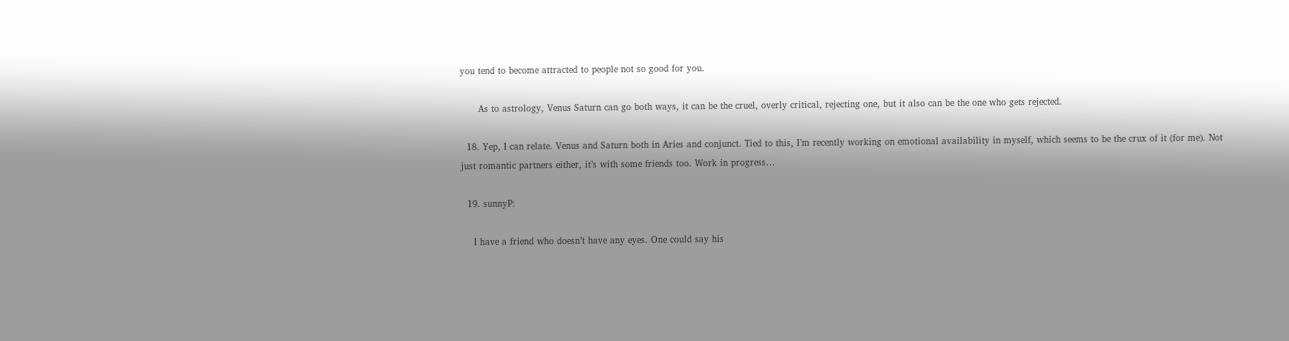you tend to become attracted to people not so good for you.

      As to astrology, Venus Saturn can go both ways, it can be the cruel, overly critical, rejecting one, but it also can be the one who gets rejected.

  18. Yep, I can relate. Venus and Saturn both in Aries and conjunct. Tied to this, I’m recently working on emotional availability in myself, which seems to be the crux of it (for me). Not just romantic partners either, it’s with some friends too. Work in progress…

  19. sunnyP:

    I have a friend who doesn’t have any eyes. One could say his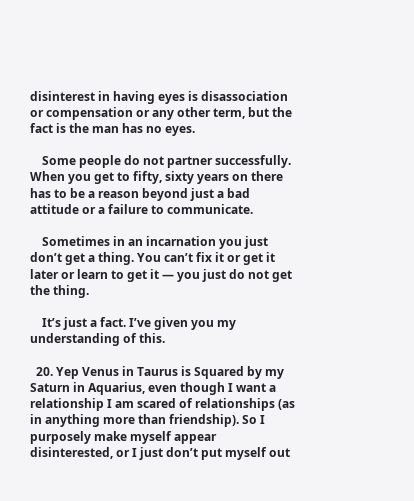disinterest in having eyes is disassociation or compensation or any other term, but the fact is the man has no eyes.

    Some people do not partner successfully. When you get to fifty, sixty years on there has to be a reason beyond just a bad attitude or a failure to communicate.

    Sometimes in an incarnation you just don’t get a thing. You can’t fix it or get it later or learn to get it — you just do not get the thing.

    It’s just a fact. I’ve given you my understanding of this.

  20. Yep Venus in Taurus is Squared by my Saturn in Aquarius, even though I want a relationship I am scared of relationships (as in anything more than friendship). So I purposely make myself appear disinterested, or I just don’t put myself out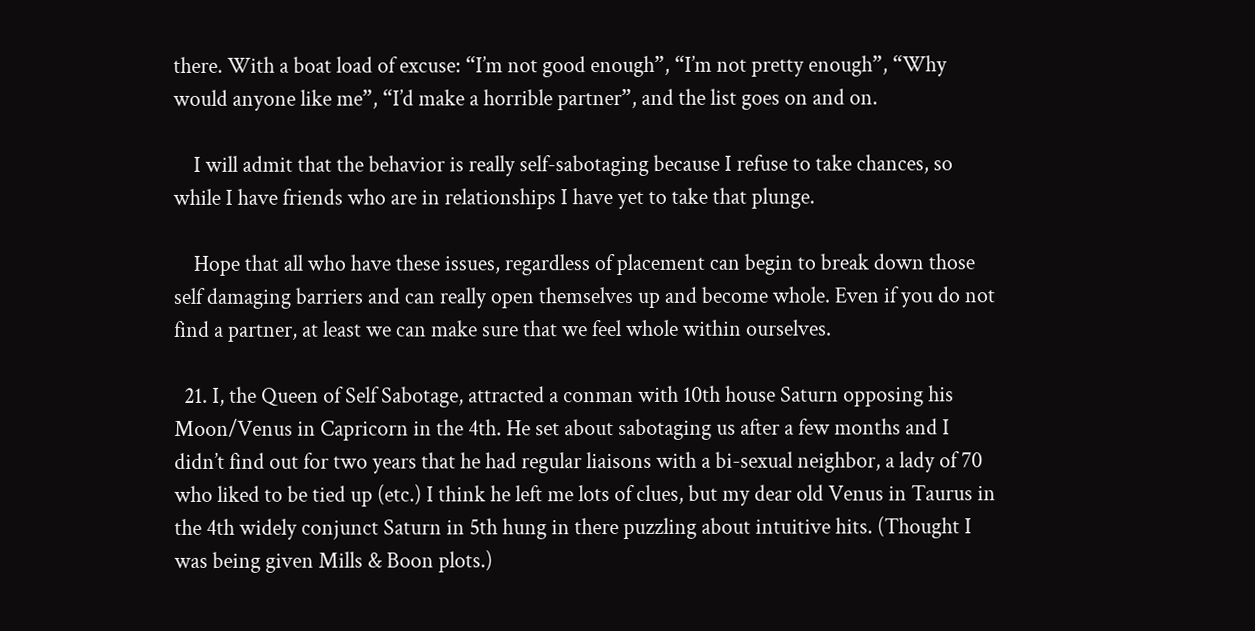there. With a boat load of excuse: “I’m not good enough”, “I’m not pretty enough”, “Why would anyone like me”, “I’d make a horrible partner”, and the list goes on and on.

    I will admit that the behavior is really self-sabotaging because I refuse to take chances, so while I have friends who are in relationships I have yet to take that plunge.

    Hope that all who have these issues, regardless of placement can begin to break down those self damaging barriers and can really open themselves up and become whole. Even if you do not find a partner, at least we can make sure that we feel whole within ourselves.

  21. I, the Queen of Self Sabotage, attracted a conman with 10th house Saturn opposing his Moon/Venus in Capricorn in the 4th. He set about sabotaging us after a few months and I didn’t find out for two years that he had regular liaisons with a bi-sexual neighbor, a lady of 70 who liked to be tied up (etc.) I think he left me lots of clues, but my dear old Venus in Taurus in the 4th widely conjunct Saturn in 5th hung in there puzzling about intuitive hits. (Thought I was being given Mills & Boon plots.)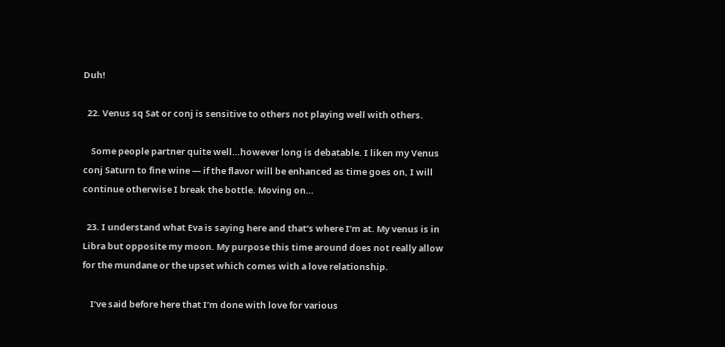Duh!

  22. Venus sq Sat or conj is sensitive to others not playing well with others.

    Some people partner quite well…however long is debatable. I liken my Venus conj Saturn to fine wine — if the flavor will be enhanced as time goes on, I will continue otherwise I break the bottle. Moving on…

  23. I understand what Eva is saying here and that’s where I’m at. My venus is in Libra but opposite my moon. My purpose this time around does not really allow for the mundane or the upset which comes with a love relationship.

    I’ve said before here that I’m done with love for various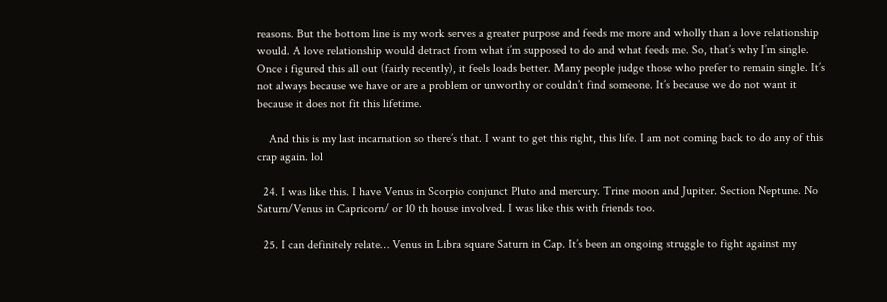reasons. But the bottom line is my work serves a greater purpose and feeds me more and wholly than a love relationship would. A love relationship would detract from what i’m supposed to do and what feeds me. So, that’s why I’m single. Once i figured this all out (fairly recently), it feels loads better. Many people judge those who prefer to remain single. It’s not always because we have or are a problem or unworthy or couldn’t find someone. It’s because we do not want it because it does not fit this lifetime.

    And this is my last incarnation so there’s that. I want to get this right, this life. I am not coming back to do any of this crap again. lol

  24. I was like this. I have Venus in Scorpio conjunct Pluto and mercury. Trine moon and Jupiter. Section Neptune. No Saturn/Venus in Capricorn/ or 10 th house involved. I was like this with friends too.

  25. I can definitely relate… Venus in Libra square Saturn in Cap. It’s been an ongoing struggle to fight against my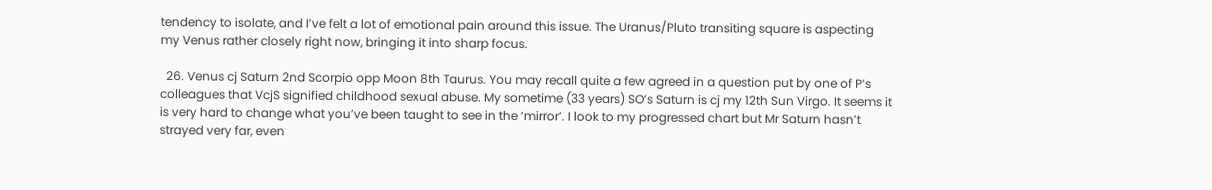tendency to isolate, and I’ve felt a lot of emotional pain around this issue. The Uranus/Pluto transiting square is aspecting my Venus rather closely right now, bringing it into sharp focus.

  26. Venus cj Saturn 2nd Scorpio opp Moon 8th Taurus. You may recall quite a few agreed in a question put by one of P’s colleagues that VcjS signified childhood sexual abuse. My sometime (33 years) SO’s Saturn is cj my 12th Sun Virgo. It seems it is very hard to change what you’ve been taught to see in the ‘mirror’. I look to my progressed chart but Mr Saturn hasn’t strayed very far, even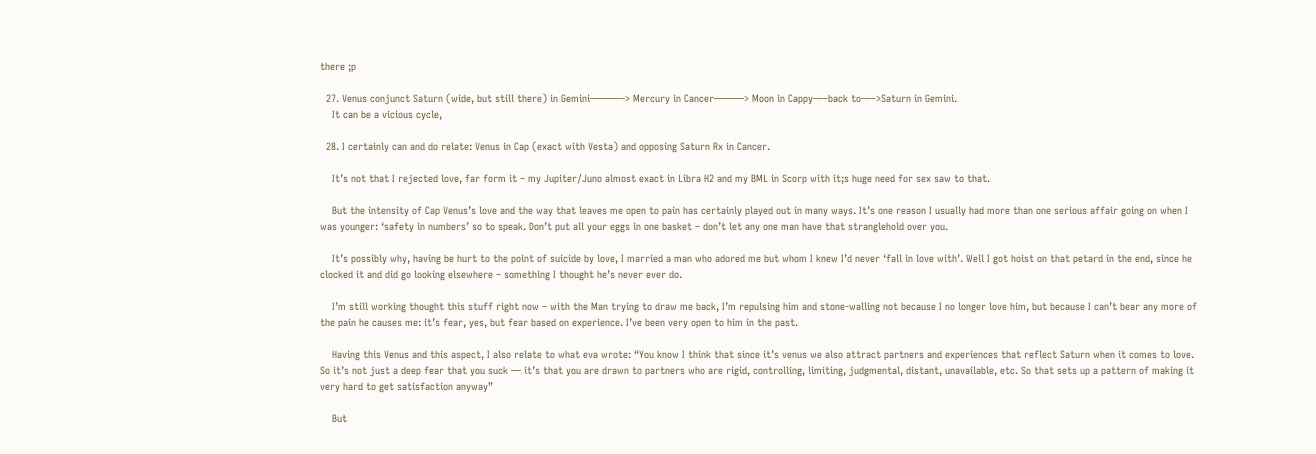there ;p

  27. Venus conjunct Saturn (wide, but still there) in Gemini———–> Mercury in Cancer———> Moon in Cappy—–back to—–>Saturn in Gemini.
    It can be a vicious cycle,

  28. I certainly can and do relate: Venus in Cap (exact with Vesta) and opposing Saturn Rx in Cancer.

    It’s not that I rejected love, far form it – my Jupiter/Juno almost exact in Libra H2 and my BML in Scorp with it;s huge need for sex saw to that.

    But the intensity of Cap Venus’s love and the way that leaves me open to pain has certainly played out in many ways. It’s one reason I usually had more than one serious affair going on when I was younger: ‘safety in numbers’ so to speak. Don’t put all your eggs in one basket – don’t let any one man have that stranglehold over you.

    It’s possibly why, having be hurt to the point of suicide by love, I married a man who adored me but whom I knew I’d never ‘fall in love with’. Well I got hoist on that petard in the end, since he clocked it and did go looking elsewhere – something I thought he’s never ever do.

    I’m still working thought this stuff right now – with the Man trying to draw me back, I’m repulsing him and stone-walling not because I no longer love him, but because I can’t bear any more of the pain he causes me: it’s fear, yes, but fear based on experience. I’ve been very open to him in the past.

    Having this Venus and this aspect, I also relate to what eva wrote: “You know I think that since it’s venus we also attract partners and experiences that reflect Saturn when it comes to love. So it’s not just a deep fear that you suck — it’s that you are drawn to partners who are rigid, controlling, limiting, judgmental, distant, unavailable, etc. So that sets up a pattern of making it very hard to get satisfaction anyway”

    But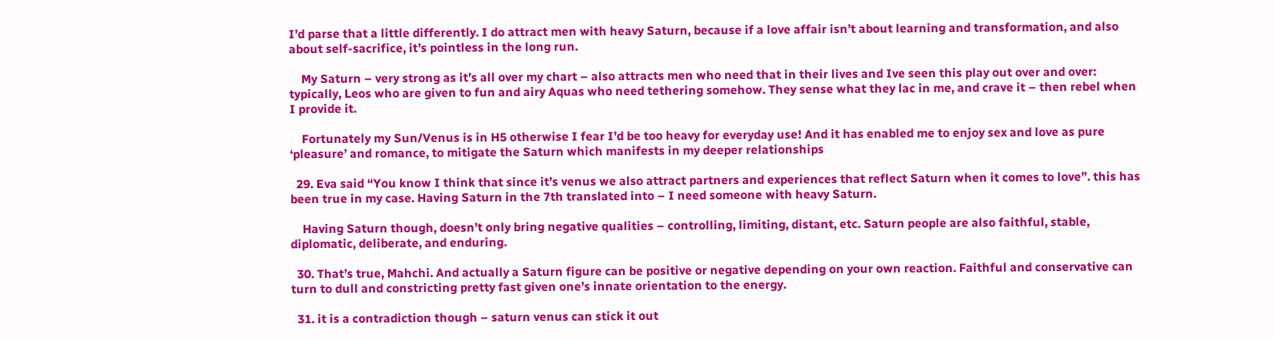I’d parse that a little differently. I do attract men with heavy Saturn, because if a love affair isn’t about learning and transformation, and also about self-sacrifice, it’s pointless in the long run.

    My Saturn – very strong as it’s all over my chart – also attracts men who need that in their lives and Ive seen this play out over and over: typically, Leos who are given to fun and airy Aquas who need tethering somehow. They sense what they lac in me, and crave it – then rebel when I provide it.

    Fortunately my Sun/Venus is in H5 otherwise I fear I’d be too heavy for everyday use! And it has enabled me to enjoy sex and love as pure ‘pleasure’ and romance, to mitigate the Saturn which manifests in my deeper relationships

  29. Eva said “You know I think that since it’s venus we also attract partners and experiences that reflect Saturn when it comes to love”. this has been true in my case. Having Saturn in the 7th translated into – I need someone with heavy Saturn.

    Having Saturn though, doesn’t only bring negative qualities – controlling, limiting, distant, etc. Saturn people are also faithful, stable, diplomatic, deliberate, and enduring.

  30. That’s true, Mahchi. And actually a Saturn figure can be positive or negative depending on your own reaction. Faithful and conservative can turn to dull and constricting pretty fast given one’s innate orientation to the energy.

  31. it is a contradiction though – saturn venus can stick it out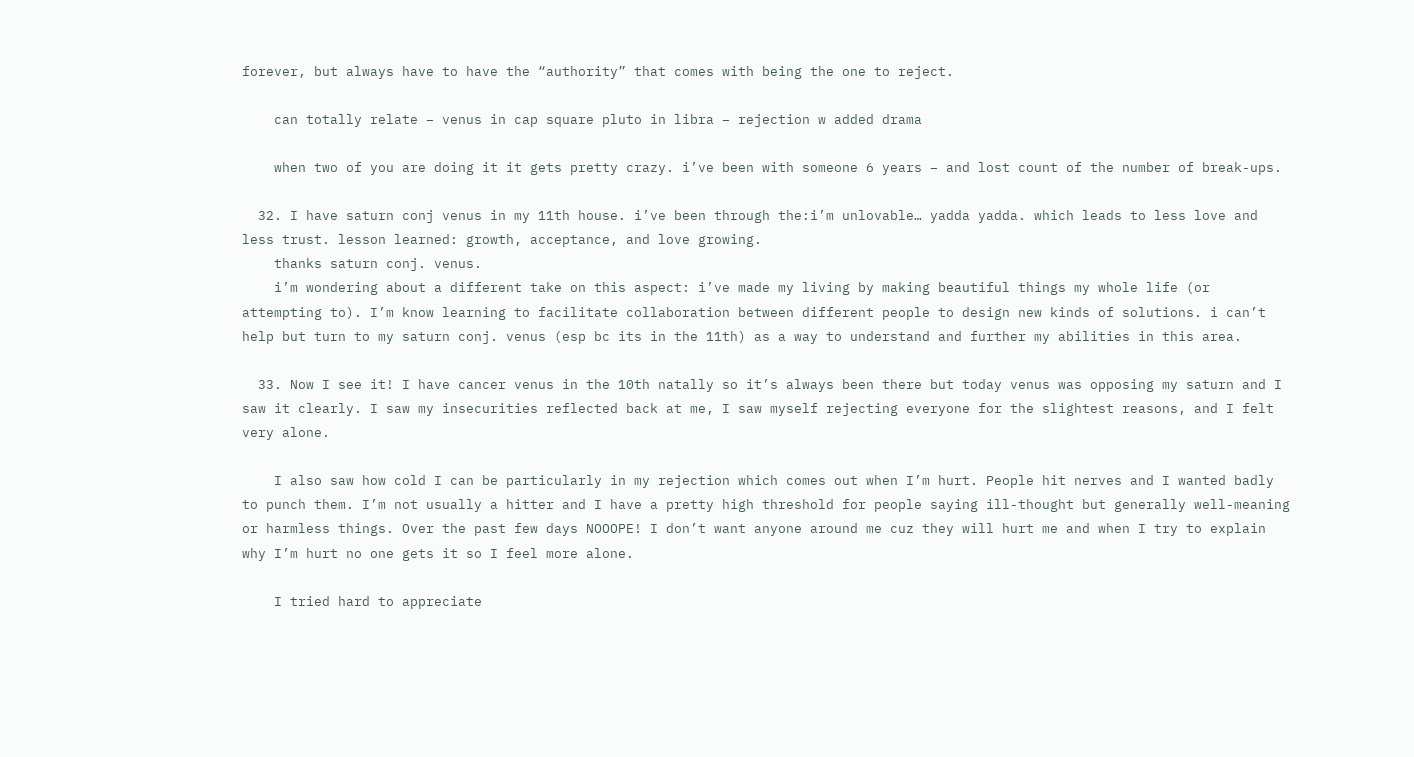forever, but always have to have the “authority” that comes with being the one to reject.

    can totally relate – venus in cap square pluto in libra – rejection w added drama

    when two of you are doing it it gets pretty crazy. i’ve been with someone 6 years – and lost count of the number of break-ups.

  32. I have saturn conj venus in my 11th house. i’ve been through the:i’m unlovable… yadda yadda. which leads to less love and less trust. lesson learned: growth, acceptance, and love growing.
    thanks saturn conj. venus.
    i’m wondering about a different take on this aspect: i’ve made my living by making beautiful things my whole life (or attempting to). I’m know learning to facilitate collaboration between different people to design new kinds of solutions. i can’t help but turn to my saturn conj. venus (esp bc its in the 11th) as a way to understand and further my abilities in this area.

  33. Now I see it! I have cancer venus in the 10th natally so it’s always been there but today venus was opposing my saturn and I saw it clearly. I saw my insecurities reflected back at me, I saw myself rejecting everyone for the slightest reasons, and I felt very alone.

    I also saw how cold I can be particularly in my rejection which comes out when I’m hurt. People hit nerves and I wanted badly to punch them. I’m not usually a hitter and I have a pretty high threshold for people saying ill-thought but generally well-meaning or harmless things. Over the past few days NOOOPE! I don’t want anyone around me cuz they will hurt me and when I try to explain why I’m hurt no one gets it so I feel more alone.

    I tried hard to appreciate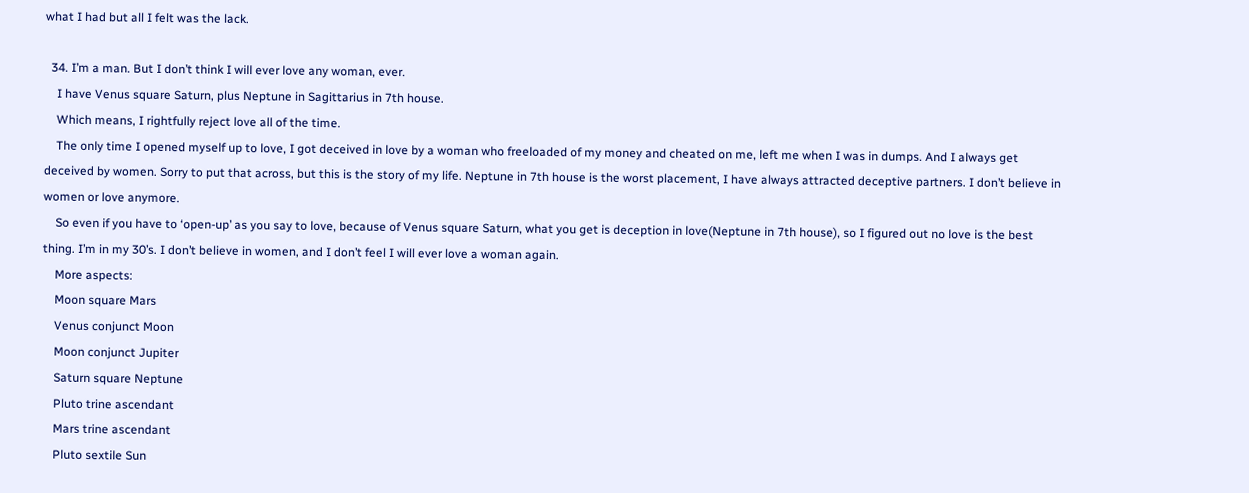what I had but all I felt was the lack.

  34. I’m a man. But I don’t think I will ever love any woman, ever.
    I have Venus square Saturn, plus Neptune in Sagittarius in 7th house.
    Which means, I rightfully reject love all of the time.
    The only time I opened myself up to love, I got deceived in love by a woman who freeloaded of my money and cheated on me, left me when I was in dumps. And I always get deceived by women. Sorry to put that across, but this is the story of my life. Neptune in 7th house is the worst placement, I have always attracted deceptive partners. I don’t believe in women or love anymore.
    So even if you have to ‘open-up’ as you say to love, because of Venus square Saturn, what you get is deception in love(Neptune in 7th house), so I figured out no love is the best thing. I’m in my 30’s. I don’t believe in women, and I don’t feel I will ever love a woman again.
    More aspects:
    Moon square Mars
    Venus conjunct Moon
    Moon conjunct Jupiter
    Saturn square Neptune
    Pluto trine ascendant
    Mars trine ascendant
    Pluto sextile Sun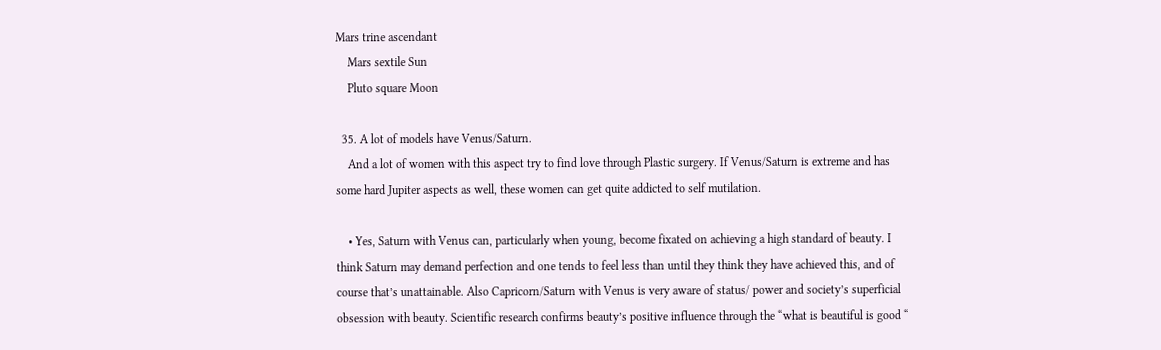Mars trine ascendant
    Mars sextile Sun
    Pluto square Moon

  35. A lot of models have Venus/Saturn.
    And a lot of women with this aspect try to find love through Plastic surgery. If Venus/Saturn is extreme and has some hard Jupiter aspects as well, these women can get quite addicted to self mutilation.

    • Yes, Saturn with Venus can, particularly when young, become fixated on achieving a high standard of beauty. I think Saturn may demand perfection and one tends to feel less than until they think they have achieved this, and of course that’s unattainable. Also Capricorn/Saturn with Venus is very aware of status/ power and society’s superficial obsession with beauty. Scientific research confirms beauty’s positive influence through the “what is beautiful is good “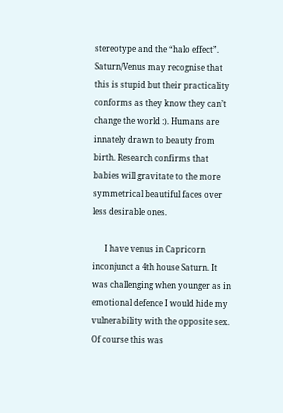stereotype and the “halo effect”. Saturn/Venus may recognise that this is stupid but their practicality conforms as they know they can’t change the world :). Humans are innately drawn to beauty from birth. Research confirms that babies will gravitate to the more symmetrical beautiful faces over less desirable ones.

      I have venus in Capricorn inconjunct a 4th house Saturn. It was challenging when younger as in emotional defence I would hide my vulnerability with the opposite sex. Of course this was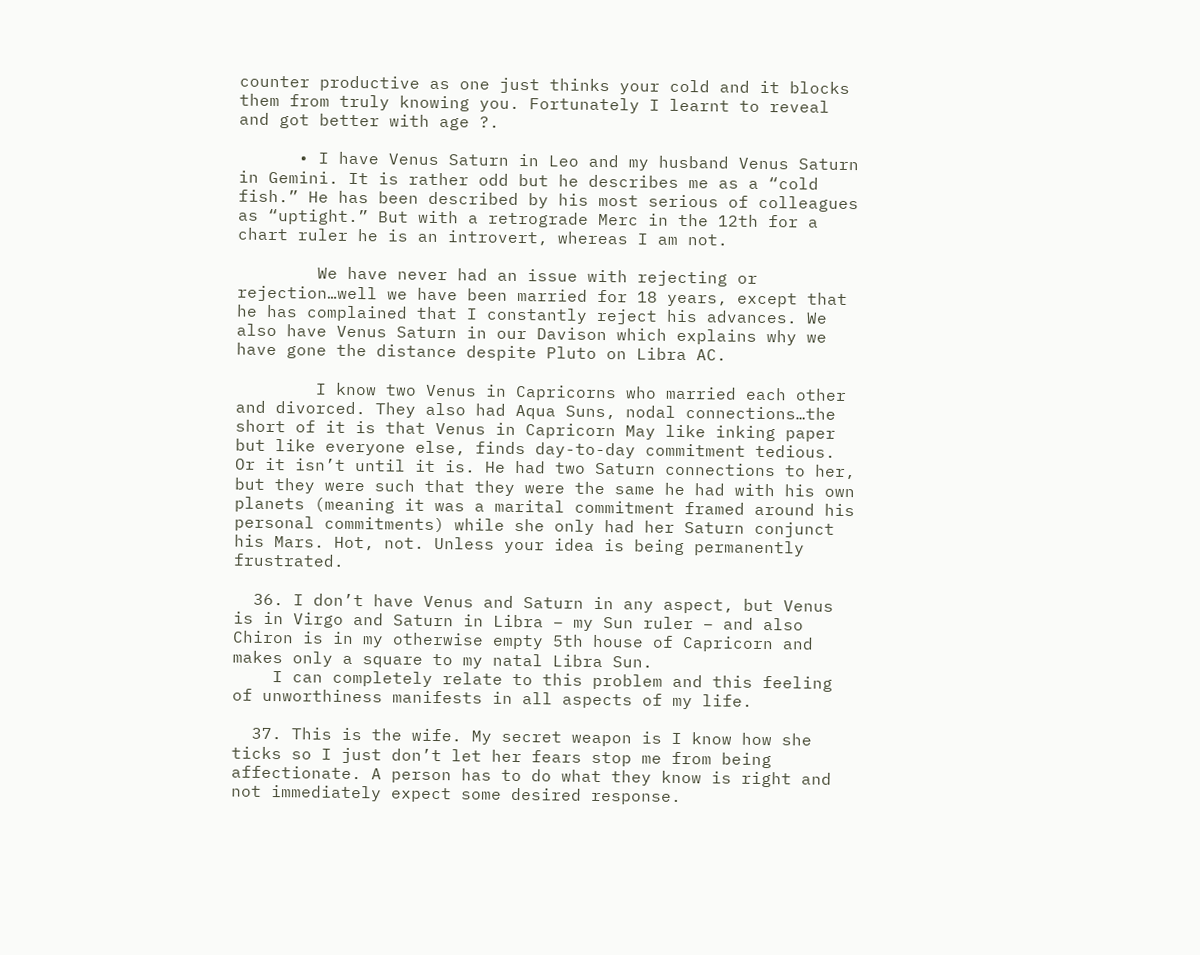counter productive as one just thinks your cold and it blocks them from truly knowing you. Fortunately I learnt to reveal and got better with age ?.

      • I have Venus Saturn in Leo and my husband Venus Saturn in Gemini. It is rather odd but he describes me as a “cold fish.” He has been described by his most serious of colleagues as “uptight.” But with a retrograde Merc in the 12th for a chart ruler he is an introvert, whereas I am not.

        We have never had an issue with rejecting or rejection…well we have been married for 18 years, except that he has complained that I constantly reject his advances. We also have Venus Saturn in our Davison which explains why we have gone the distance despite Pluto on Libra AC.

        I know two Venus in Capricorns who married each other and divorced. They also had Aqua Suns, nodal connections…the short of it is that Venus in Capricorn May like inking paper but like everyone else, finds day-to-day commitment tedious. Or it isn’t until it is. He had two Saturn connections to her, but they were such that they were the same he had with his own planets (meaning it was a marital commitment framed around his personal commitments) while she only had her Saturn conjunct his Mars. Hot, not. Unless your idea is being permanently frustrated.

  36. I don’t have Venus and Saturn in any aspect, but Venus is in Virgo and Saturn in Libra – my Sun ruler – and also Chiron is in my otherwise empty 5th house of Capricorn and makes only a square to my natal Libra Sun.
    I can completely relate to this problem and this feeling of unworthiness manifests in all aspects of my life.

  37. This is the wife. My secret weapon is I know how she ticks so I just don’t let her fears stop me from being affectionate. A person has to do what they know is right and not immediately expect some desired response.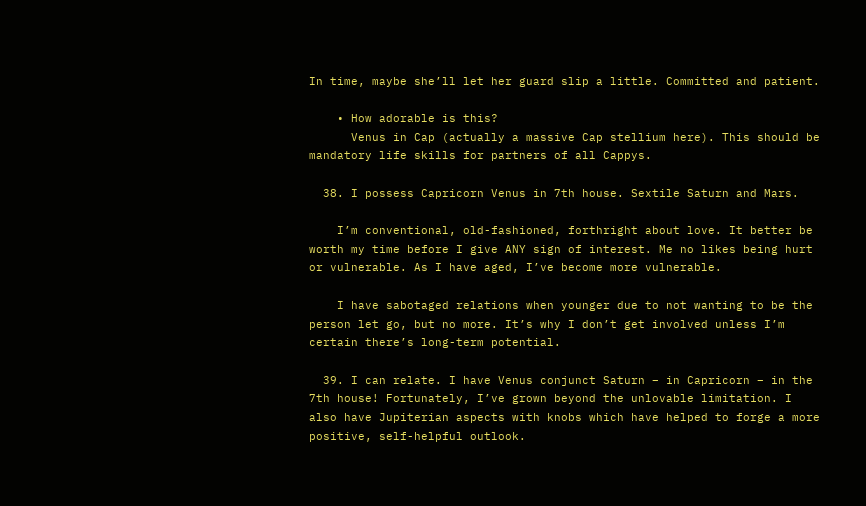In time, maybe she’ll let her guard slip a little. Committed and patient.

    • How adorable is this?
      Venus in Cap (actually a massive Cap stellium here). This should be mandatory life skills for partners of all Cappys.

  38. I possess Capricorn Venus in 7th house. Sextile Saturn and Mars.

    I’m conventional, old-fashioned, forthright about love. It better be worth my time before I give ANY sign of interest. Me no likes being hurt or vulnerable. As I have aged, I’ve become more vulnerable.

    I have sabotaged relations when younger due to not wanting to be the person let go, but no more. It’s why I don’t get involved unless I’m certain there’s long-term potential.

  39. I can relate. I have Venus conjunct Saturn – in Capricorn – in the 7th house! Fortunately, I’ve grown beyond the unlovable limitation. I also have Jupiterian aspects with knobs which have helped to forge a more positive, self-helpful outlook.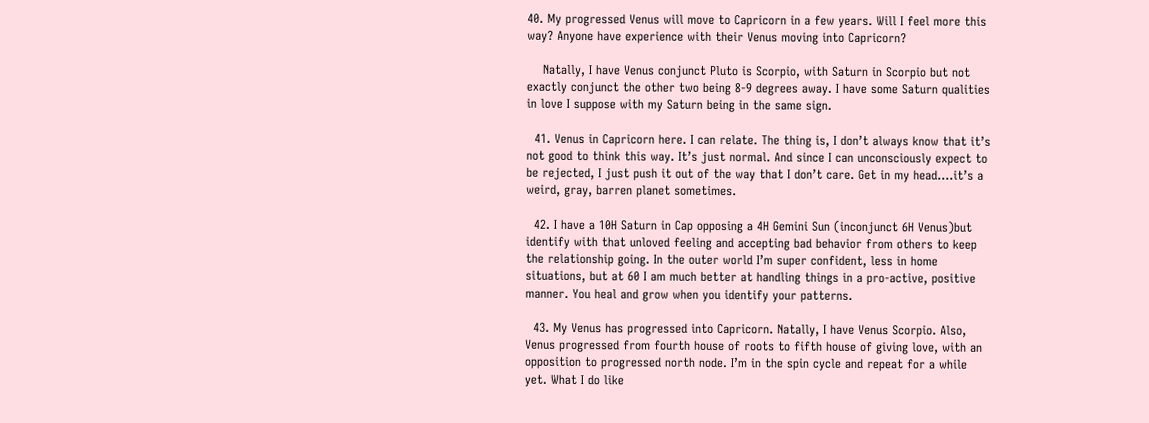40. My progressed Venus will move to Capricorn in a few years. Will I feel more this way? Anyone have experience with their Venus moving into Capricorn?

    Natally, I have Venus conjunct Pluto is Scorpio, with Saturn in Scorpio but not exactly conjunct the other two being 8-9 degrees away. I have some Saturn qualities in love I suppose with my Saturn being in the same sign.

  41. Venus in Capricorn here. I can relate. The thing is, I don’t always know that it’s not good to think this way. It’s just normal. And since I can unconsciously expect to be rejected, I just push it out of the way that I don’t care. Get in my head….it’s a weird, gray, barren planet sometimes.

  42. I have a 10H Saturn in Cap opposing a 4H Gemini Sun (inconjunct 6H Venus)but identify with that unloved feeling and accepting bad behavior from others to keep the relationship going. In the outer world I’m super confident, less in home situations, but at 60 I am much better at handling things in a pro-active, positive manner. You heal and grow when you identify your patterns.

  43. My Venus has progressed into Capricorn. Natally, I have Venus Scorpio. Also, Venus progressed from fourth house of roots to fifth house of giving love, with an opposition to progressed north node. I’m in the spin cycle and repeat for a while yet. What I do like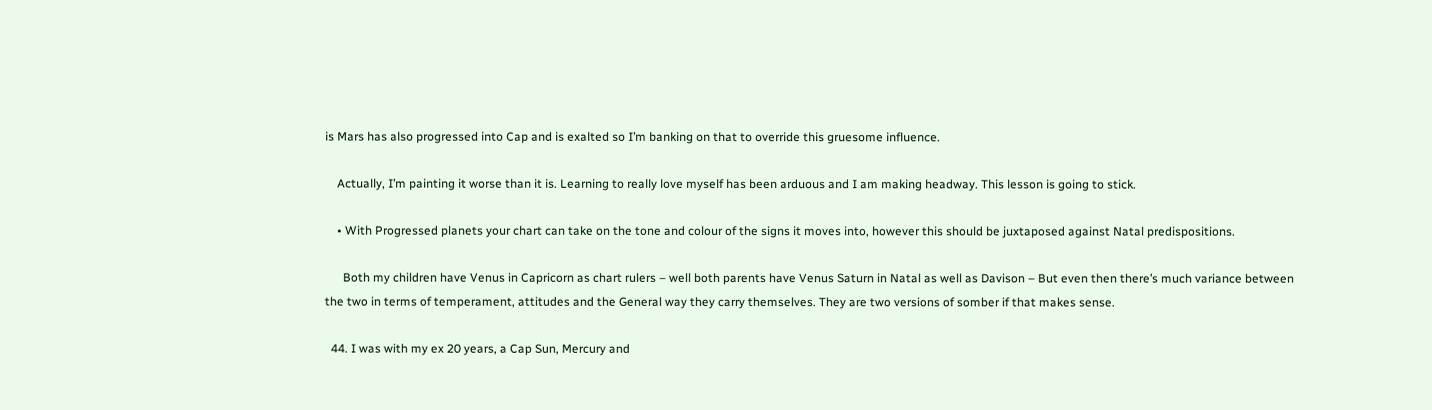is Mars has also progressed into Cap and is exalted so I’m banking on that to override this gruesome influence.

    Actually, I’m painting it worse than it is. Learning to really love myself has been arduous and I am making headway. This lesson is going to stick.

    • With Progressed planets your chart can take on the tone and colour of the signs it moves into, however this should be juxtaposed against Natal predispositions.

      Both my children have Venus in Capricorn as chart rulers – well both parents have Venus Saturn in Natal as well as Davison – But even then there’s much variance between the two in terms of temperament, attitudes and the General way they carry themselves. They are two versions of somber if that makes sense.

  44. I was with my ex 20 years, a Cap Sun, Mercury and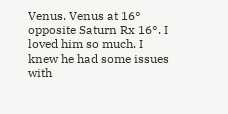Venus. Venus at 16° opposite Saturn Rx 16°. I loved him so much. I knew he had some issues with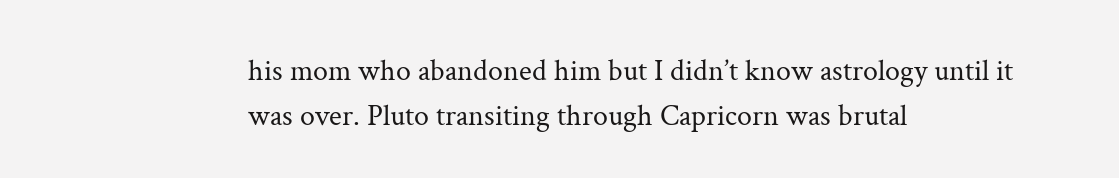his mom who abandoned him but I didn’t know astrology until it was over. Pluto transiting through Capricorn was brutal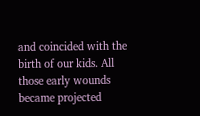and coincided with the birth of our kids. All those early wounds became projected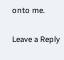onto me.

Leave a Reply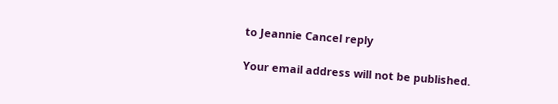to Jeannie Cancel reply

Your email address will not be published.